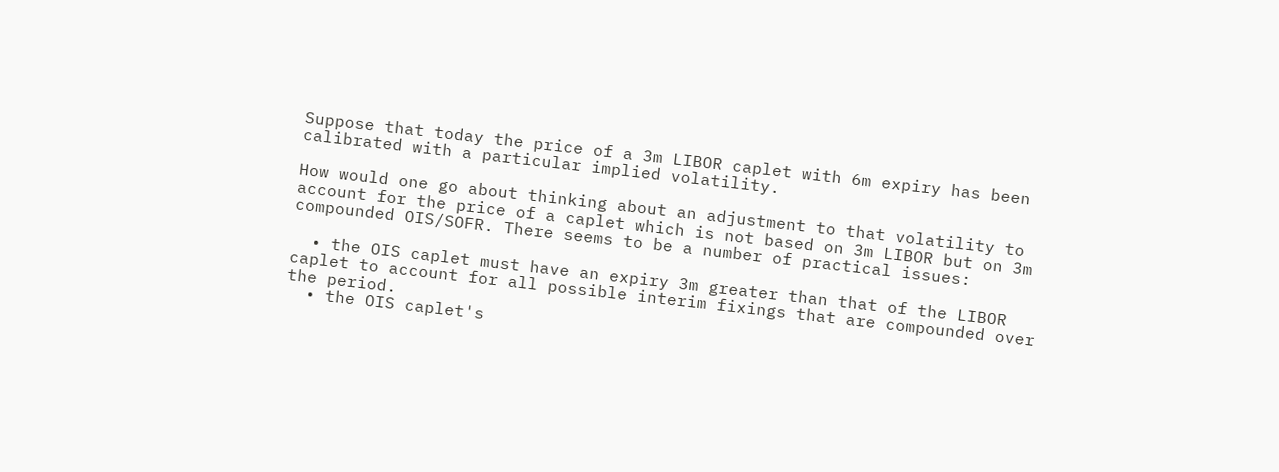Suppose that today the price of a 3m LIBOR caplet with 6m expiry has been calibrated with a particular implied volatility.

How would one go about thinking about an adjustment to that volatility to account for the price of a caplet which is not based on 3m LIBOR but on 3m compounded OIS/SOFR. There seems to be a number of practical issues:

  • the OIS caplet must have an expiry 3m greater than that of the LIBOR caplet to account for all possible interim fixings that are compounded over the period.
  • the OIS caplet's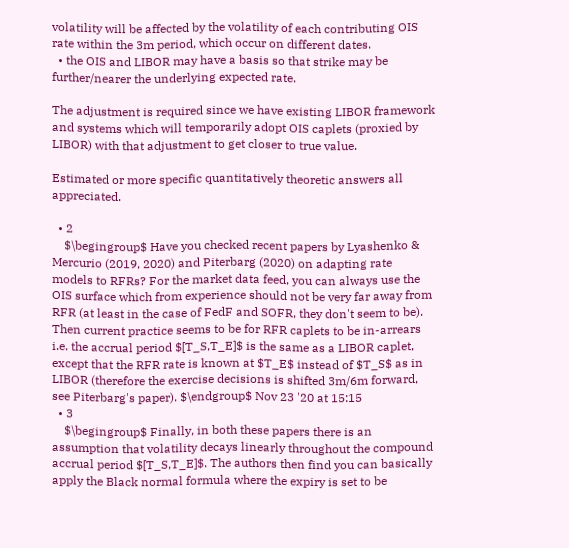volatility will be affected by the volatility of each contributing OIS rate within the 3m period, which occur on different dates.
  • the OIS and LIBOR may have a basis so that strike may be further/nearer the underlying expected rate.

The adjustment is required since we have existing LIBOR framework and systems which will temporarily adopt OIS caplets (proxied by LIBOR) with that adjustment to get closer to true value.

Estimated or more specific quantitatively theoretic answers all appreciated.

  • 2
    $\begingroup$ Have you checked recent papers by Lyashenko & Mercurio (2019, 2020) and Piterbarg (2020) on adapting rate models to RFRs? For the market data feed, you can always use the OIS surface which from experience should not be very far away from RFR (at least in the case of FedF and SOFR, they don't seem to be). Then current practice seems to be for RFR caplets to be in-arrears i.e. the accrual period $[T_S,T_E]$ is the same as a LIBOR caplet, except that the RFR rate is known at $T_E$ instead of $T_S$ as in LIBOR (therefore the exercise decisions is shifted 3m/6m forward, see Piterbarg's paper). $\endgroup$ Nov 23 '20 at 15:15
  • 3
    $\begingroup$ Finally, in both these papers there is an assumption that volatility decays linearly throughout the compound accrual period $[T_S,T_E]$. The authors then find you can basically apply the Black normal formula where the expiry is set to be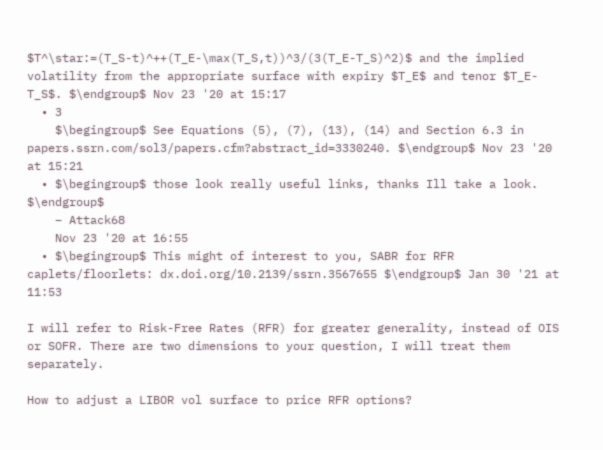$T^\star:=(T_S-t)^++(T_E-\max(T_S,t))^3/(3(T_E-T_S)^2)$ and the implied volatility from the appropriate surface with expiry $T_E$ and tenor $T_E-T_S$. $\endgroup$ Nov 23 '20 at 15:17
  • 3
    $\begingroup$ See Equations (5), (7), (13), (14) and Section 6.3 in papers.ssrn.com/sol3/papers.cfm?abstract_id=3330240. $\endgroup$ Nov 23 '20 at 15:21
  • $\begingroup$ those look really useful links, thanks Ill take a look. $\endgroup$
    – Attack68
    Nov 23 '20 at 16:55
  • $\begingroup$ This might of interest to you, SABR for RFR caplets/floorlets: dx.doi.org/10.2139/ssrn.3567655 $\endgroup$ Jan 30 '21 at 11:53

I will refer to Risk-Free Rates (RFR) for greater generality, instead of OIS or SOFR. There are two dimensions to your question, I will treat them separately.

How to adjust a LIBOR vol surface to price RFR options?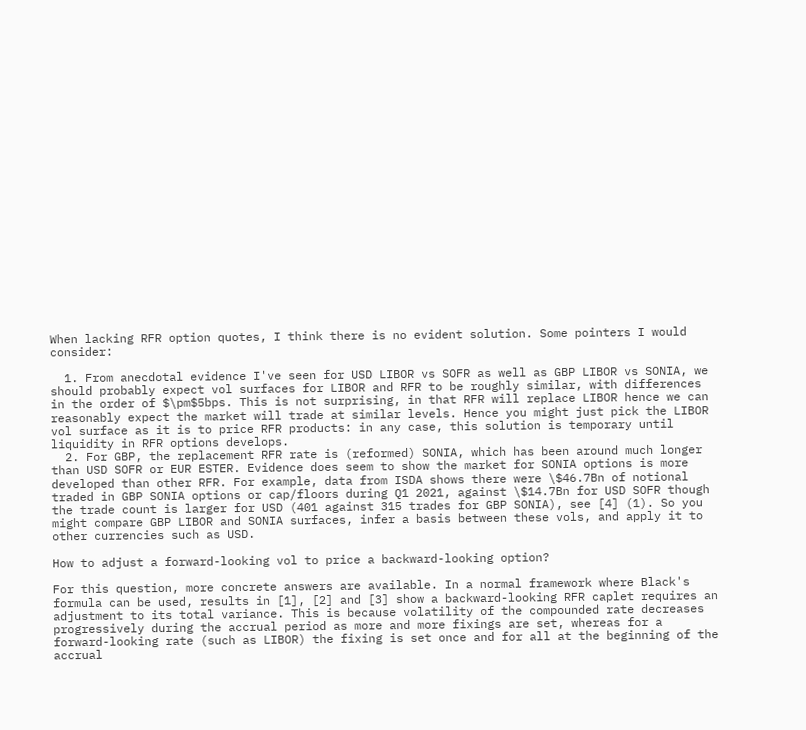When lacking RFR option quotes, I think there is no evident solution. Some pointers I would consider:

  1. From anecdotal evidence I've seen for USD LIBOR vs SOFR as well as GBP LIBOR vs SONIA, we should probably expect vol surfaces for LIBOR and RFR to be roughly similar, with differences in the order of $\pm$5bps. This is not surprising, in that RFR will replace LIBOR hence we can reasonably expect the market will trade at similar levels. Hence you might just pick the LIBOR vol surface as it is to price RFR products: in any case, this solution is temporary until liquidity in RFR options develops.
  2. For GBP, the replacement RFR rate is (reformed) SONIA, which has been around much longer than USD SOFR or EUR ESTER. Evidence does seem to show the market for SONIA options is more developed than other RFR. For example, data from ISDA shows there were \$46.7Bn of notional traded in GBP SONIA options or cap/floors during Q1 2021, against \$14.7Bn for USD SOFR though the trade count is larger for USD (401 against 315 trades for GBP SONIA), see [4] (1). So you might compare GBP LIBOR and SONIA surfaces, infer a basis between these vols, and apply it to other currencies such as USD.

How to adjust a forward-looking vol to price a backward-looking option?

For this question, more concrete answers are available. In a normal framework where Black's formula can be used, results in [1], [2] and [3] show a backward-looking RFR caplet requires an adjustment to its total variance. This is because volatility of the compounded rate decreases progressively during the accrual period as more and more fixings are set, whereas for a forward-looking rate (such as LIBOR) the fixing is set once and for all at the beginning of the accrual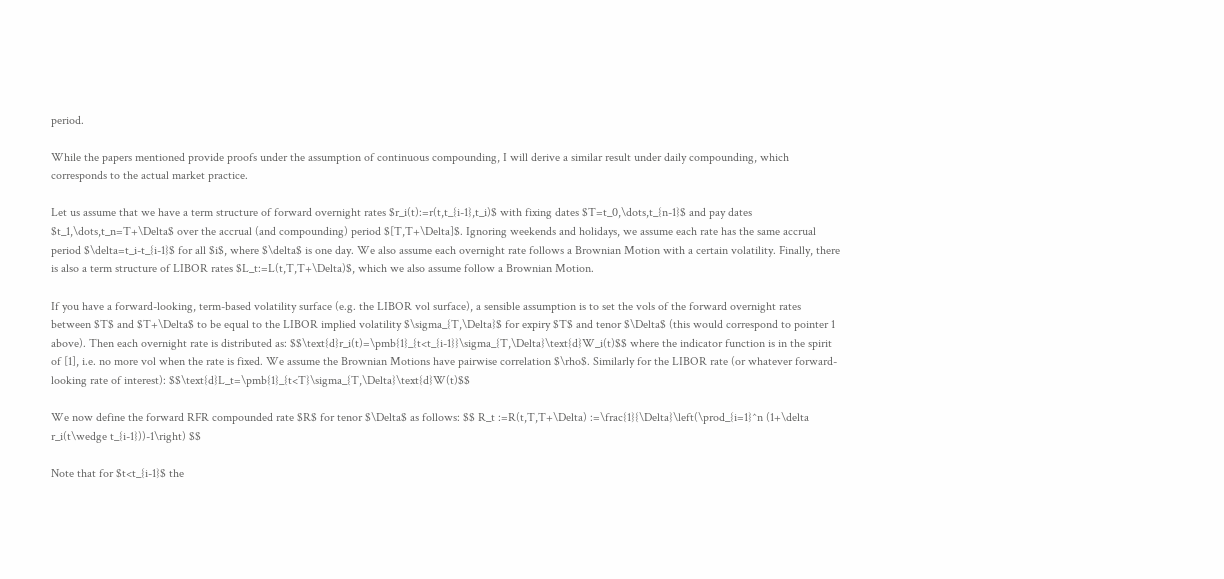period.

While the papers mentioned provide proofs under the assumption of continuous compounding, I will derive a similar result under daily compounding, which corresponds to the actual market practice.

Let us assume that we have a term structure of forward overnight rates $r_i(t):=r(t,t_{i-1},t_i)$ with fixing dates $T=t_0,\dots,t_{n-1}$ and pay dates $t_1,\dots,t_n=T+\Delta$ over the accrual (and compounding) period $[T,T+\Delta]$. Ignoring weekends and holidays, we assume each rate has the same accrual period $\delta=t_i-t_{i-1}$ for all $i$, where $\delta$ is one day. We also assume each overnight rate follows a Brownian Motion with a certain volatility. Finally, there is also a term structure of LIBOR rates $L_t:=L(t,T,T+\Delta)$, which we also assume follow a Brownian Motion.

If you have a forward-looking, term-based volatility surface (e.g. the LIBOR vol surface), a sensible assumption is to set the vols of the forward overnight rates between $T$ and $T+\Delta$ to be equal to the LIBOR implied volatility $\sigma_{T,\Delta}$ for expiry $T$ and tenor $\Delta$ (this would correspond to pointer 1 above). Then each overnight rate is distributed as: $$\text{d}r_i(t)=\pmb{1}_{t<t_{i-1}}\sigma_{T,\Delta}\text{d}W_i(t)$$ where the indicator function is in the spirit of [1], i.e. no more vol when the rate is fixed. We assume the Brownian Motions have pairwise correlation $\rho$. Similarly for the LIBOR rate (or whatever forward-looking rate of interest): $$\text{d}L_t=\pmb{1}_{t<T}\sigma_{T,\Delta}\text{d}W(t)$$

We now define the forward RFR compounded rate $R$ for tenor $\Delta$ as follows: $$ R_t :=R(t,T,T+\Delta) :=\frac{1}{\Delta}\left(\prod_{i=1}^n (1+\delta r_i(t\wedge t_{i-1}))-1\right) $$

Note that for $t<t_{i-1}$ the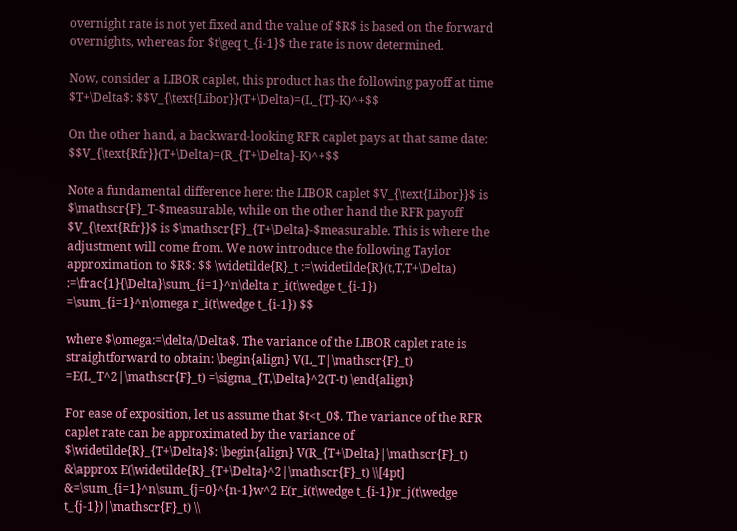overnight rate is not yet fixed and the value of $R$ is based on the forward overnights, whereas for $t\geq t_{i-1}$ the rate is now determined.

Now, consider a LIBOR caplet, this product has the following payoff at time $T+\Delta$: $$V_{\text{Libor}}(T+\Delta)=(L_{T}-K)^+$$

On the other hand, a backward-looking RFR caplet pays at that same date: $$V_{\text{Rfr}}(T+\Delta)=(R_{T+\Delta}-K)^+$$

Note a fundamental difference here: the LIBOR caplet $V_{\text{Libor}}$ is $\mathscr{F}_T-$measurable, while on the other hand the RFR payoff $V_{\text{Rfr}}$ is $\mathscr{F}_{T+\Delta}-$measurable. This is where the adjustment will come from. We now introduce the following Taylor approximation to $R$: $$ \widetilde{R}_t :=\widetilde{R}(t,T,T+\Delta) :=\frac{1}{\Delta}\sum_{i=1}^n\delta r_i(t\wedge t_{i-1}) =\sum_{i=1}^n\omega r_i(t\wedge t_{i-1}) $$

where $\omega:=\delta/\Delta$. The variance of the LIBOR caplet rate is straightforward to obtain: \begin{align} V(L_T|\mathscr{F}_t) =E(L_T^2|\mathscr{F}_t) =\sigma_{T,\Delta}^2(T-t) \end{align}

For ease of exposition, let us assume that $t<t_0$. The variance of the RFR caplet rate can be approximated by the variance of $\widetilde{R}_{T+\Delta}$: \begin{align} V(R_{T+\Delta}|\mathscr{F}_t) &\approx E(\widetilde{R}_{T+\Delta}^2|\mathscr{F}_t) \\[4pt] &=\sum_{i=1}^n\sum_{j=0}^{n-1}w^2 E(r_i(t\wedge t_{i-1})r_j(t\wedge t_{j-1})|\mathscr{F}_t) \\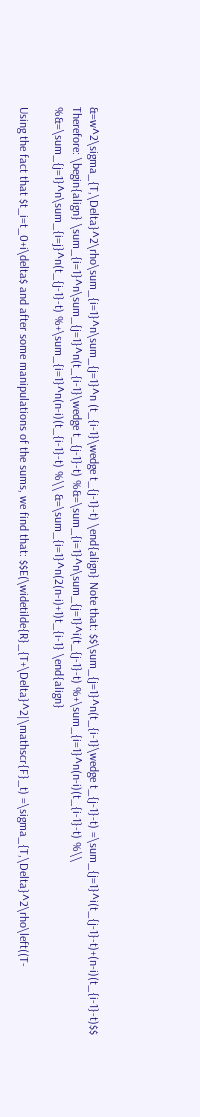&=w^2\sigma_{T,\Delta}^2\rho\sum_{i=1}^n\sum_{j=1}^n (t_{i-1}\wedge t_{j-1}-t) \end{align} Note that: $$\sum_{j=1}^n(t_{i-1}\wedge t_{j-1}-t) =\sum_{j=1}^i(t_{j-1}-t)+(n-i)(t_{i-1}-t)$$ Therefore: \begin{align} \sum_{i=1}^n\sum_{j=1}^n(t_{i-1}\wedge t_{j-1}-t) %&=\sum_{i=1}^n\sum_{j=1}^i(t_{j-1}-t) %+\sum_{i=1}^n(n-i)(t_{i-1}-t) %\\ %&=\sum_{j=1}^n\sum_{i=j}^n(t_{j-1}-t) %+\sum_{i=1}^n(n-i)(t_{i-1}-t) %\\ &=\sum_{i=1}^n(2(n-i)+1)t_{i-1} \end{align}

Using the fact that $t_i=t_0+i\delta$ and after some manipulations of the sums, we find that: $$E(\widetilde{R}_{T+\Delta}^2|\mathscr{F}_t) =\sigma_{T,\Delta}^2\rho\left((T-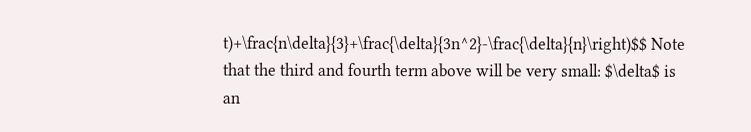t)+\frac{n\delta}{3}+\frac{\delta}{3n^2}-\frac{\delta}{n}\right)$$ Note that the third and fourth term above will be very small: $\delta$ is an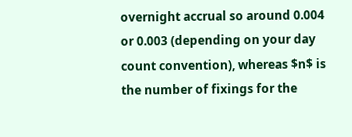overnight accrual so around 0.004 or 0.003 (depending on your day count convention), whereas $n$ is the number of fixings for the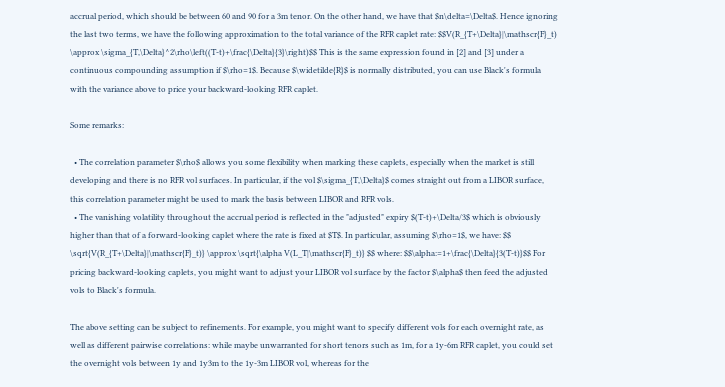accrual period, which should be between 60 and 90 for a 3m tenor. On the other hand, we have that $n\delta=\Delta$. Hence ignoring the last two terms, we have the following approximation to the total variance of the RFR caplet rate: $$V(R_{T+\Delta}|\mathscr{F}_t) \approx \sigma_{T,\Delta}^2\rho\left((T-t)+\frac{\Delta}{3}\right)$$ This is the same expression found in [2] and [3] under a continuous compounding assumption if $\rho=1$. Because $\widetilde{R}$ is normally distributed, you can use Black's formula with the variance above to price your backward-looking RFR caplet.

Some remarks:

  • The correlation parameter $\rho$ allows you some flexibility when marking these caplets, especially when the market is still developing and there is no RFR vol surfaces. In particular, if the vol $\sigma_{T,\Delta}$ comes straight out from a LIBOR surface, this correlation parameter might be used to mark the basis between LIBOR and RFR vols.
  • The vanishing volatility throughout the accrual period is reflected in the "adjusted" expiry $(T-t)+\Delta/3$ which is obviously higher than that of a forward-looking caplet where the rate is fixed at $T$. In particular, assuming $\rho=1$, we have: $$ \sqrt{V(R_{T+\Delta}|\mathscr{F}_t)} \approx \sqrt{\alpha V(L_T|\mathscr{F}_t)} $$ where: $$\alpha:=1+\frac{\Delta}{3(T-t)}$$ For pricing backward-looking caplets, you might want to adjust your LIBOR vol surface by the factor $\alpha$ then feed the adjusted vols to Black's formula.

The above setting can be subject to refinements. For example, you might want to specify different vols for each overnight rate, as well as different pairwise correlations: while maybe unwarranted for short tenors such as 1m, for a 1y-6m RFR caplet, you could set the overnight vols between 1y and 1y3m to the 1y-3m LIBOR vol, whereas for the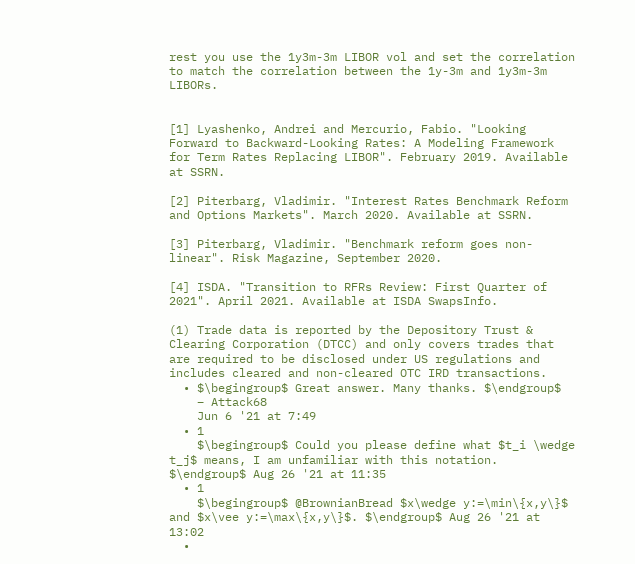rest you use the 1y3m-3m LIBOR vol and set the correlation to match the correlation between the 1y-3m and 1y3m-3m LIBORs.


[1] Lyashenko, Andrei and Mercurio, Fabio. "Looking Forward to Backward-Looking Rates: A Modeling Framework for Term Rates Replacing LIBOR". February 2019. Available at SSRN.

[2] Piterbarg, Vladimir. "Interest Rates Benchmark Reform and Options Markets". March 2020. Available at SSRN.

[3] Piterbarg, Vladimir. "Benchmark reform goes non-linear". Risk Magazine, September 2020.

[4] ISDA. "Transition to RFRs Review: First Quarter of 2021". April 2021. Available at ISDA SwapsInfo.

(1) Trade data is reported by the Depository Trust & Clearing Corporation (DTCC) and only covers trades that are required to be disclosed under US regulations and includes cleared and non-cleared OTC IRD transactions.
  • $\begingroup$ Great answer. Many thanks. $\endgroup$
    – Attack68
    Jun 6 '21 at 7:49
  • 1
    $\begingroup$ Could you please define what $t_i \wedge t_j$ means, I am unfamiliar with this notation. $\endgroup$ Aug 26 '21 at 11:35
  • 1
    $\begingroup$ @BrownianBread $x\wedge y:=\min\{x,y\}$ and $x\vee y:=\max\{x,y\}$. $\endgroup$ Aug 26 '21 at 13:02
  •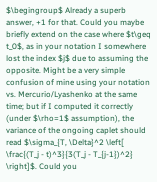$\begingroup$ Already a superb answer, +1 for that. Could you maybe briefly extend on the case where $t\geq t_0$, as in your notation I somewhere lost the index $j$ due to assuming the opposite. Might be a very simple confusion of mine using your notation vs. Mercurio/Lyashenko at the same time; but if I computed it correctly (under $\rho=1$ assumption), the variance of the ongoing caplet should read $\sigma_{T, \Delta}^2 \left[ \frac{(T_j - t)^3}{3(T_j - T_{j-1})^2} \right]$. Could you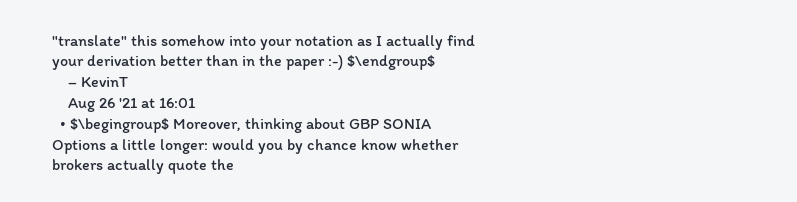"translate" this somehow into your notation as I actually find your derivation better than in the paper :-) $\endgroup$
    – KevinT
    Aug 26 '21 at 16:01
  • $\begingroup$ Moreover, thinking about GBP SONIA Options a little longer: would you by chance know whether brokers actually quote the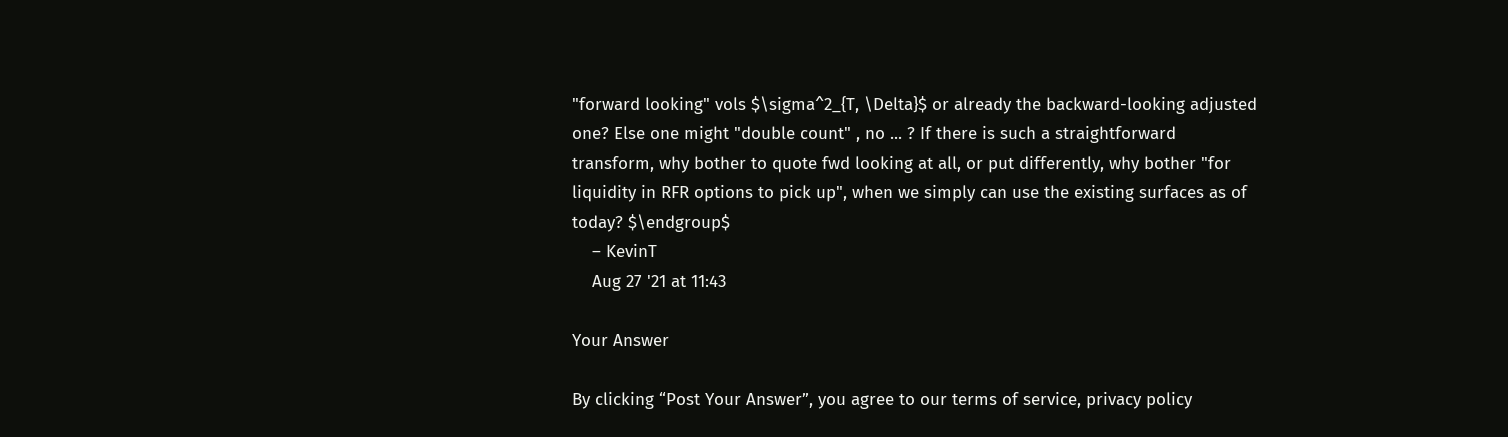"forward looking" vols $\sigma^2_{T, \Delta}$ or already the backward-looking adjusted one? Else one might "double count" , no ... ? If there is such a straightforward transform, why bother to quote fwd looking at all, or put differently, why bother "for liquidity in RFR options to pick up", when we simply can use the existing surfaces as of today? $\endgroup$
    – KevinT
    Aug 27 '21 at 11:43

Your Answer

By clicking “Post Your Answer”, you agree to our terms of service, privacy policy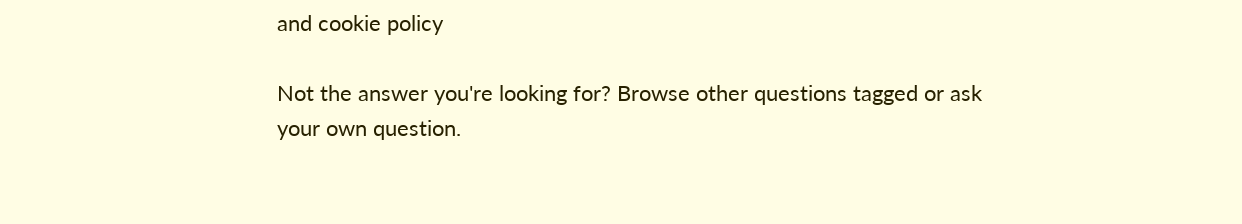and cookie policy

Not the answer you're looking for? Browse other questions tagged or ask your own question.